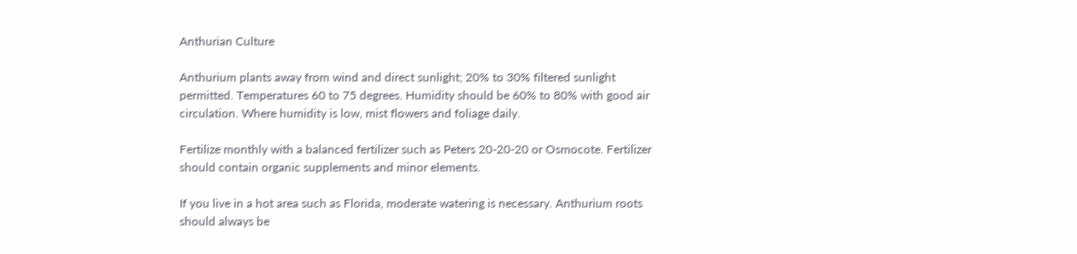Anthurian Culture

Anthurium plants away from wind and direct sunlight; 20% to 30% filtered sunlight permitted. Temperatures 60 to 75 degrees. Humidity should be 60% to 80% with good air circulation. Where humidity is low, mist flowers and foliage daily.

Fertilize monthly with a balanced fertilizer such as Peters 20-20-20 or Osmocote. Fertilizer should contain organic supplements and minor elements.

If you live in a hot area such as Florida, moderate watering is necessary. Anthurium roots should always be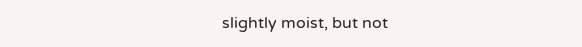slightly moist, but not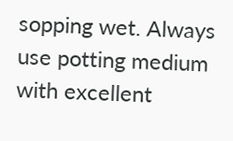sopping wet. Always use potting medium with excellent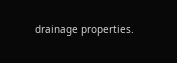drainage properties.